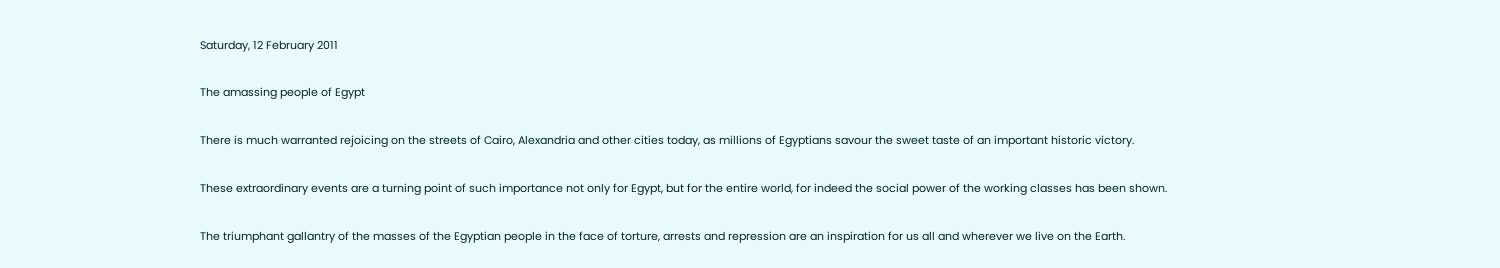Saturday, 12 February 2011

The amassing people of Egypt

There is much warranted rejoicing on the streets of Cairo, Alexandria and other cities today, as millions of Egyptians savour the sweet taste of an important historic victory.

These extraordinary events are a turning point of such importance not only for Egypt, but for the entire world, for indeed the social power of the working classes has been shown.

The triumphant gallantry of the masses of the Egyptian people in the face of torture, arrests and repression are an inspiration for us all and wherever we live on the Earth.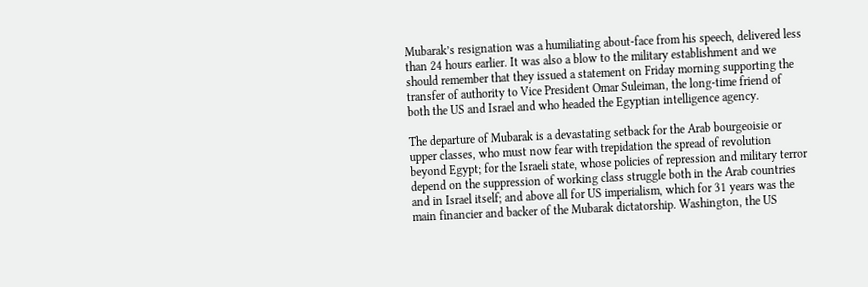Mubarak’s resignation was a humiliating about-face from his speech, delivered less than 24 hours earlier. It was also a blow to the military establishment and we should remember that they issued a statement on Friday morning supporting the transfer of authority to Vice President Omar Suleiman, the long-time friend of both the US and Israel and who headed the Egyptian intelligence agency.

The departure of Mubarak is a devastating setback for the Arab bourgeoisie or upper classes, who must now fear with trepidation the spread of revolution beyond Egypt; for the Israeli state, whose policies of repression and military terror depend on the suppression of working class struggle both in the Arab countries and in Israel itself; and above all for US imperialism, which for 31 years was the main financier and backer of the Mubarak dictatorship. Washington, the US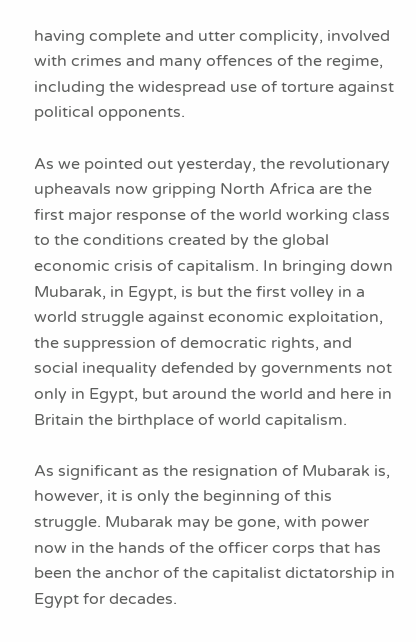having complete and utter complicity, involved with crimes and many offences of the regime, including the widespread use of torture against political opponents.

As we pointed out yesterday, the revolutionary upheavals now gripping North Africa are the first major response of the world working class to the conditions created by the global economic crisis of capitalism. In bringing down Mubarak, in Egypt, is but the first volley in a world struggle against economic exploitation, the suppression of democratic rights, and social inequality defended by governments not only in Egypt, but around the world and here in Britain the birthplace of world capitalism.

As significant as the resignation of Mubarak is, however, it is only the beginning of this struggle. Mubarak may be gone, with power now in the hands of the officer corps that has been the anchor of the capitalist dictatorship in Egypt for decades.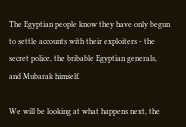The Egyptian people know they have only begun to settle accounts with their exploiters - the secret police, the bribable Egyptian generals, and Mubarak himself.

We will be looking at what happens next, the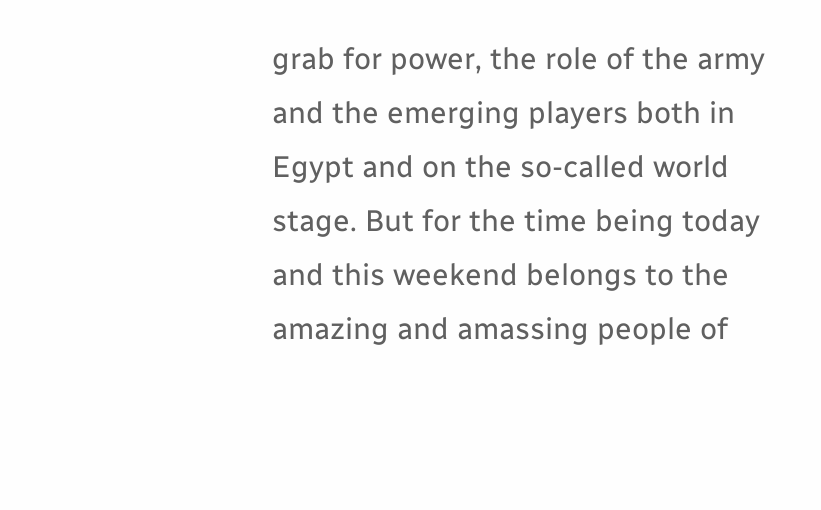grab for power, the role of the army and the emerging players both in Egypt and on the so-called world stage. But for the time being today and this weekend belongs to the amazing and amassing people of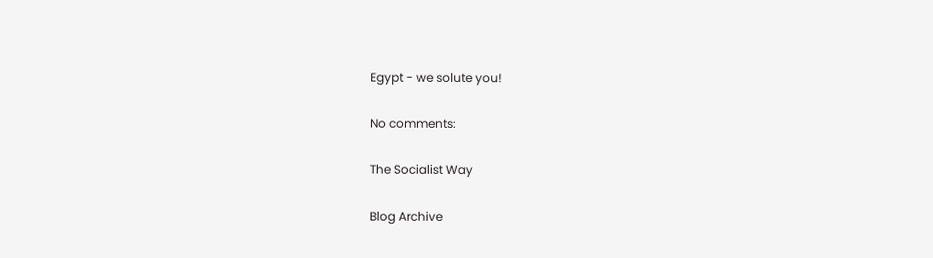Egypt - we solute you!

No comments:

The Socialist Way

Blog Archive